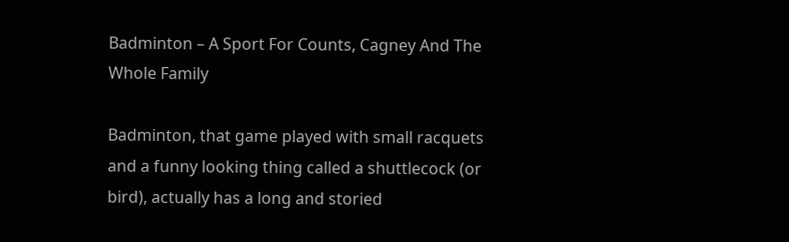Badminton – A Sport For Counts, Cagney And The Whole Family

Badminton, that game played with small racquets and a funny looking thing called a shuttlecock (or bird), actually has a long and storied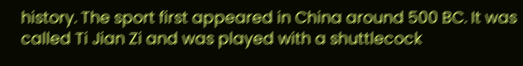history. The sport first appeared in China around 500 BC. It was called Ti Jian Zi and was played with a shuttlecock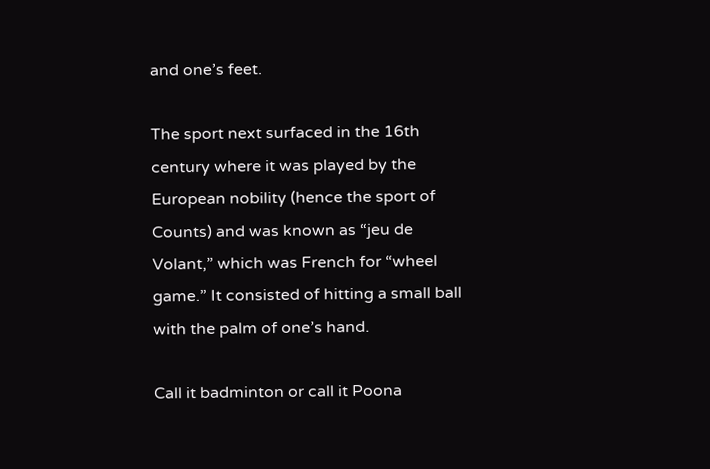and one’s feet.

The sport next surfaced in the 16th century where it was played by the European nobility (hence the sport of Counts) and was known as “jeu de Volant,” which was French for “wheel game.” It consisted of hitting a small ball with the palm of one’s hand.

Call it badminton or call it Poona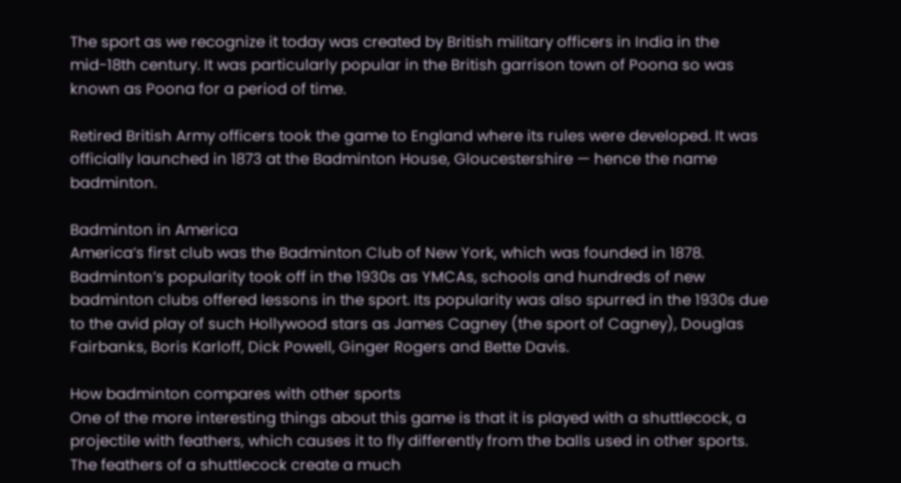The sport as we recognize it today was created by British military officers in India in the mid-18th century. It was particularly popular in the British garrison town of Poona so was known as Poona for a period of time.

Retired British Army officers took the game to England where its rules were developed. It was officially launched in 1873 at the Badminton House, Gloucestershire — hence the name badminton.

Badminton in America
America’s first club was the Badminton Club of New York, which was founded in 1878. Badminton’s popularity took off in the 1930s as YMCAs, schools and hundreds of new badminton clubs offered lessons in the sport. Its popularity was also spurred in the 1930s due to the avid play of such Hollywood stars as James Cagney (the sport of Cagney), Douglas Fairbanks, Boris Karloff, Dick Powell, Ginger Rogers and Bette Davis.

How badminton compares with other sports
One of the more interesting things about this game is that it is played with a shuttlecock, a projectile with feathers, which causes it to fly differently from the balls used in other sports. The feathers of a shuttlecock create a much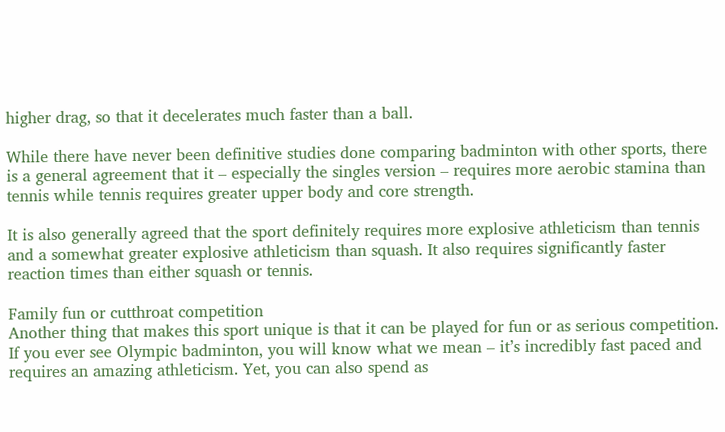higher drag, so that it decelerates much faster than a ball.

While there have never been definitive studies done comparing badminton with other sports, there is a general agreement that it – especially the singles version – requires more aerobic stamina than tennis while tennis requires greater upper body and core strength.

It is also generally agreed that the sport definitely requires more explosive athleticism than tennis and a somewhat greater explosive athleticism than squash. It also requires significantly faster reaction times than either squash or tennis.

Family fun or cutthroat competition
Another thing that makes this sport unique is that it can be played for fun or as serious competition. If you ever see Olympic badminton, you will know what we mean – it’s incredibly fast paced and requires an amazing athleticism. Yet, you can also spend as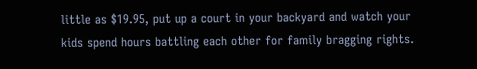little as $19.95, put up a court in your backyard and watch your kids spend hours battling each other for family bragging rights.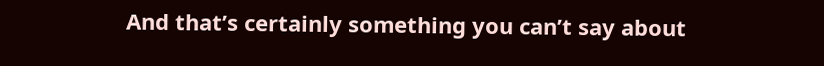And that’s certainly something you can’t say about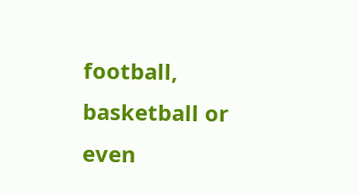football, basketball or even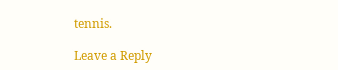tennis.

Leave a Reply